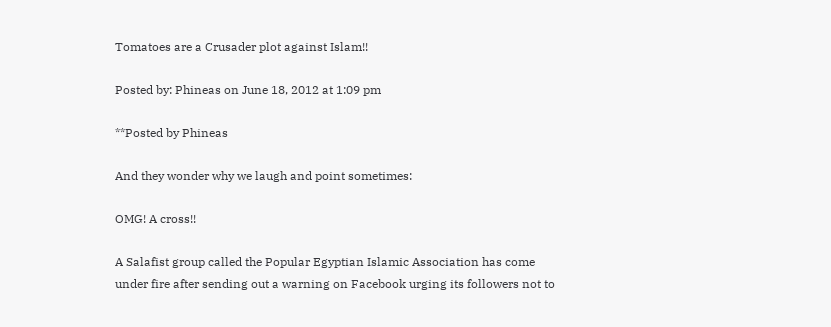Tomatoes are a Crusader plot against Islam!!

Posted by: Phineas on June 18, 2012 at 1:09 pm

**Posted by Phineas

And they wonder why we laugh and point sometimes:

OMG! A cross!!

A Salafist group called the Popular Egyptian Islamic Association has come under fire after sending out a warning on Facebook urging its followers not to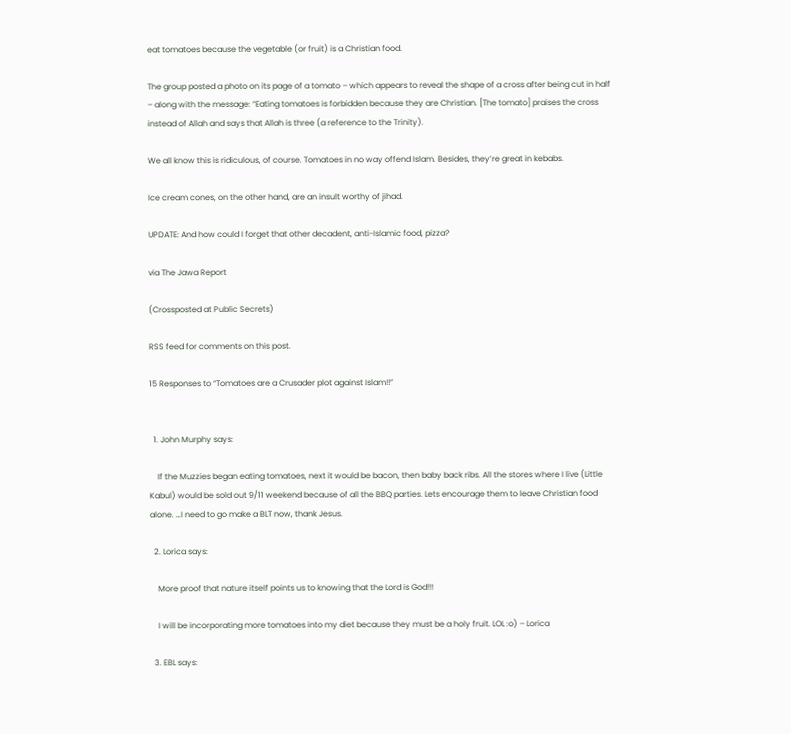eat tomatoes because the vegetable (or fruit) is a Christian food.

The group posted a photo on its page of a tomato – which appears to reveal the shape of a cross after being cut in half – along with the message: “Eating tomatoes is forbidden because they are Christian. [The tomato] praises the cross instead of Allah and says that Allah is three (a reference to the Trinity).

We all know this is ridiculous, of course. Tomatoes in no way offend Islam. Besides, they’re great in kebabs.

Ice cream cones, on the other hand, are an insult worthy of jihad.

UPDATE: And how could I forget that other decadent, anti-Islamic food, pizza?

via The Jawa Report

(Crossposted at Public Secrets)

RSS feed for comments on this post.

15 Responses to “Tomatoes are a Crusader plot against Islam!!”


  1. John Murphy says:

    If the Muzzies began eating tomatoes, next it would be bacon, then baby back ribs. All the stores where I live (Little Kabul) would be sold out 9/11 weekend because of all the BBQ parties. Lets encourage them to leave Christian food alone. …I need to go make a BLT now, thank Jesus.

  2. Lorica says:

    More proof that nature itself points us to knowing that the Lord is God!!!

    I will be incorporating more tomatoes into my diet because they must be a holy fruit. LOL :o) – Lorica

  3. EBL says: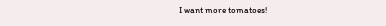I want more tomatoes!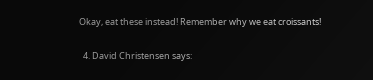Okay, eat these instead! Remember why we eat croissants!

  4. David Christensen says: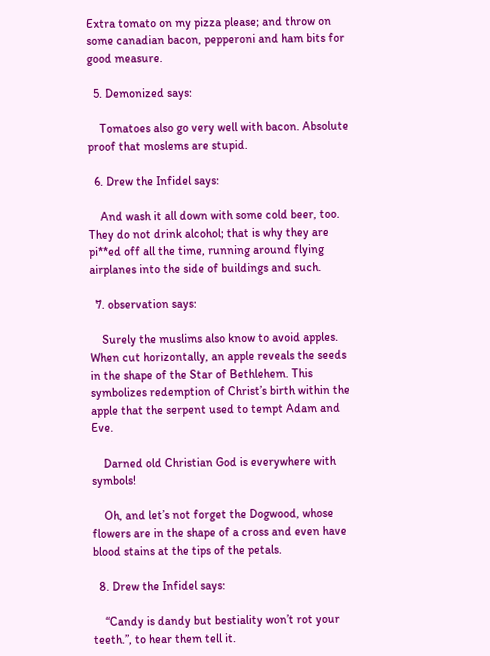Extra tomato on my pizza please; and throw on some canadian bacon, pepperoni and ham bits for good measure.

  5. Demonized says:

    Tomatoes also go very well with bacon. Absolute proof that moslems are stupid.

  6. Drew the Infidel says:

    And wash it all down with some cold beer, too. They do not drink alcohol; that is why they are pi**ed off all the time, running around flying airplanes into the side of buildings and such.

  7. observation says:

    Surely the muslims also know to avoid apples. When cut horizontally, an apple reveals the seeds in the shape of the Star of Bethlehem. This symbolizes redemption of Christ’s birth within the apple that the serpent used to tempt Adam and Eve.

    Darned old Christian God is everywhere with symbols!

    Oh, and let’s not forget the Dogwood, whose flowers are in the shape of a cross and even have blood stains at the tips of the petals.

  8. Drew the Infidel says:

    “Candy is dandy but bestiality won’t rot your teeth.”, to hear them tell it.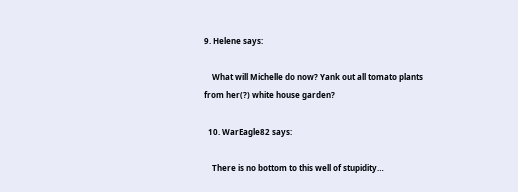9. Helene says:

    What will Michelle do now? Yank out all tomato plants from her(?) white house garden?

  10. WarEagle82 says:

    There is no bottom to this well of stupidity…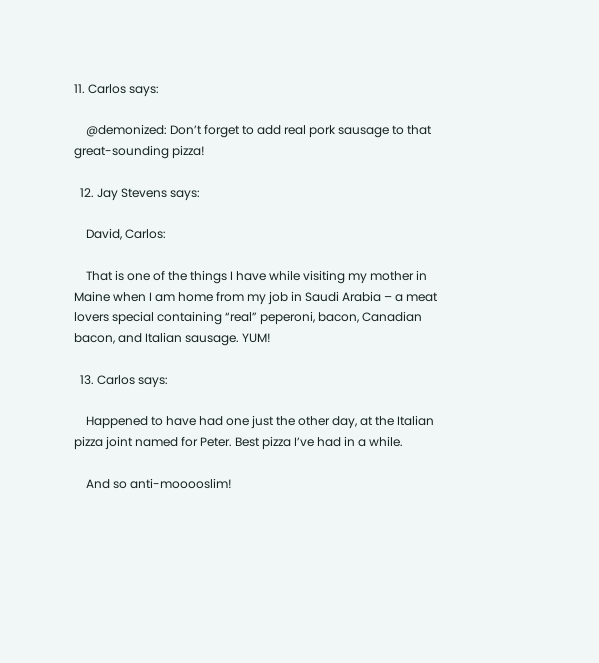11. Carlos says:

    @demonized: Don’t forget to add real pork sausage to that great-sounding pizza!

  12. Jay Stevens says:

    David, Carlos:

    That is one of the things I have while visiting my mother in Maine when I am home from my job in Saudi Arabia – a meat lovers special containing “real” peperoni, bacon, Canadian bacon, and Italian sausage. YUM!

  13. Carlos says:

    Happened to have had one just the other day, at the Italian pizza joint named for Peter. Best pizza I’ve had in a while.

    And so anti-mooooslim!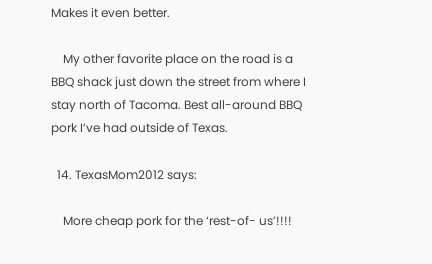Makes it even better.

    My other favorite place on the road is a BBQ shack just down the street from where I stay north of Tacoma. Best all-around BBQ pork I’ve had outside of Texas.

  14. TexasMom2012 says:

    More cheap pork for the ‘rest-of- us’!!!!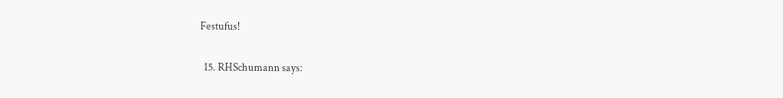Festufus!

  15. RHSchumann says: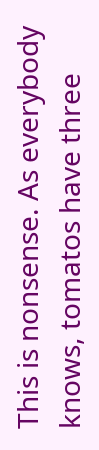This is nonsense. As everybody knows, tomatos have three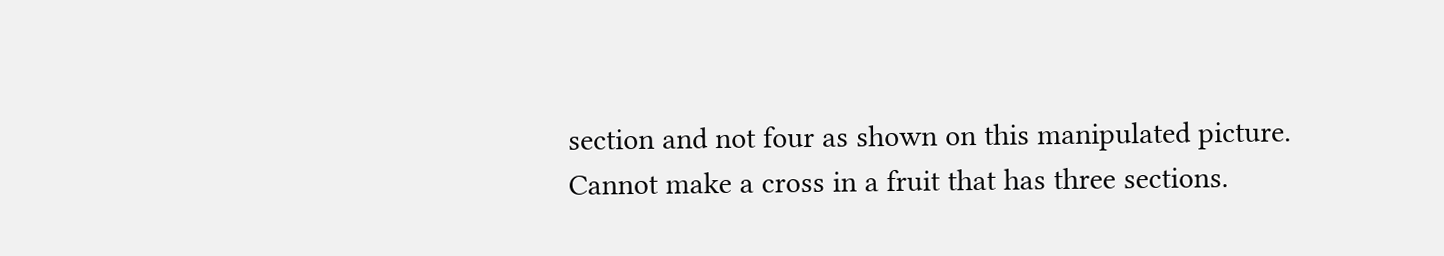section and not four as shown on this manipulated picture. Cannot make a cross in a fruit that has three sections.